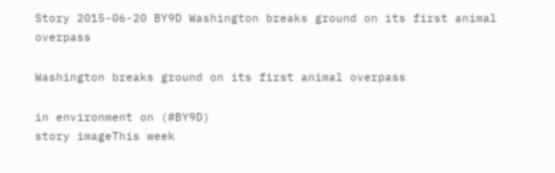Story 2015-06-20 BY9D Washington breaks ground on its first animal overpass

Washington breaks ground on its first animal overpass

in environment on (#BY9D)
story imageThis week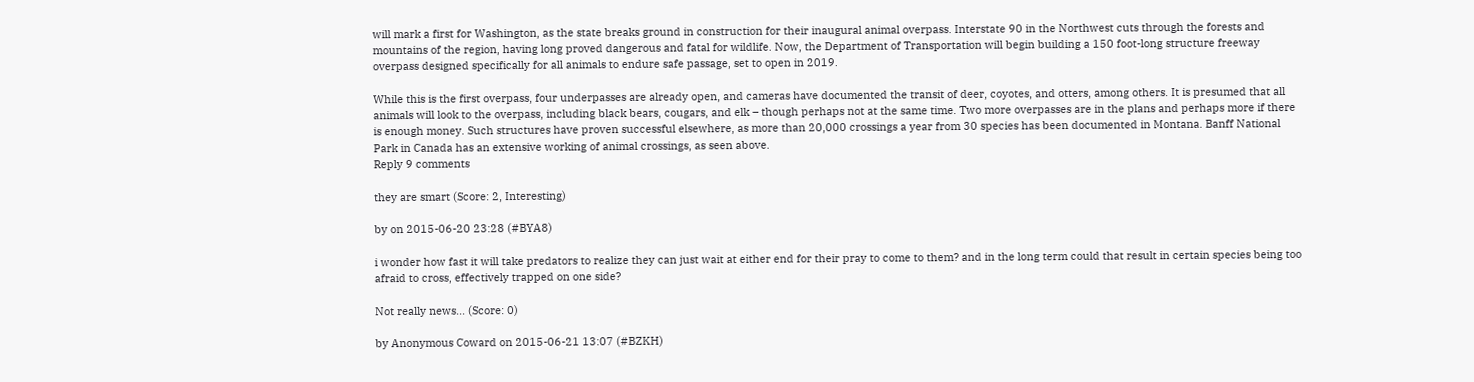will mark a first for Washington, as the state breaks ground in construction for their inaugural animal overpass. Interstate 90 in the Northwest cuts through the forests and mountains of the region, having long proved dangerous and fatal for wildlife. Now, the Department of Transportation will begin building a 150 foot-long structure freeway overpass designed specifically for all animals to endure safe passage, set to open in 2019.

While this is the first overpass, four underpasses are already open, and cameras have documented the transit of deer, coyotes, and otters, among others. It is presumed that all animals will look to the overpass, including black bears, cougars, and elk – though perhaps not at the same time. Two more overpasses are in the plans and perhaps more if there is enough money. Such structures have proven successful elsewhere, as more than 20,000 crossings a year from 30 species has been documented in Montana. Banff National Park in Canada has an extensive working of animal crossings, as seen above.
Reply 9 comments

they are smart (Score: 2, Interesting)

by on 2015-06-20 23:28 (#BYA8)

i wonder how fast it will take predators to realize they can just wait at either end for their pray to come to them? and in the long term could that result in certain species being too afraid to cross, effectively trapped on one side?

Not really news... (Score: 0)

by Anonymous Coward on 2015-06-21 13:07 (#BZKH)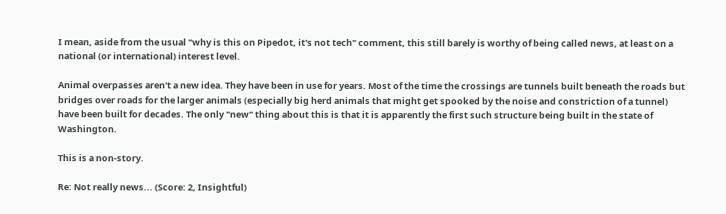I mean, aside from the usual "why is this on Pipedot, it's not tech" comment, this still barely is worthy of being called news, at least on a national (or international) interest level.

Animal overpasses aren't a new idea. They have been in use for years. Most of the time the crossings are tunnels built beneath the roads but bridges over roads for the larger animals (especially big herd animals that might get spooked by the noise and constriction of a tunnel) have been built for decades. The only "new" thing about this is that it is apparently the first such structure being built in the state of Washington.

This is a non-story.

Re: Not really news... (Score: 2, Insightful)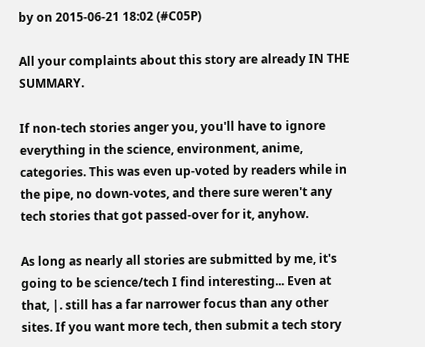by on 2015-06-21 18:02 (#C05P)

All your complaints about this story are already IN THE SUMMARY.

If non-tech stories anger you, you'll have to ignore everything in the science, environment, anime, categories. This was even up-voted by readers while in the pipe, no down-votes, and there sure weren't any tech stories that got passed-over for it, anyhow.

As long as nearly all stories are submitted by me, it's going to be science/tech I find interesting... Even at that, |. still has a far narrower focus than any other sites. If you want more tech, then submit a tech story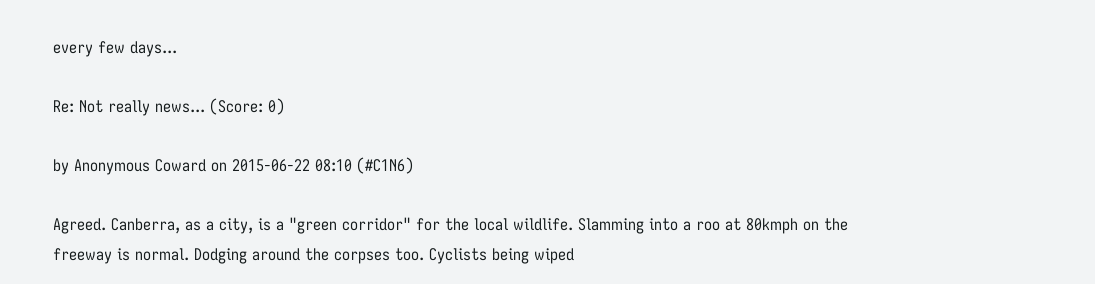every few days...

Re: Not really news... (Score: 0)

by Anonymous Coward on 2015-06-22 08:10 (#C1N6)

Agreed. Canberra, as a city, is a "green corridor" for the local wildlife. Slamming into a roo at 80kmph on the freeway is normal. Dodging around the corpses too. Cyclists being wiped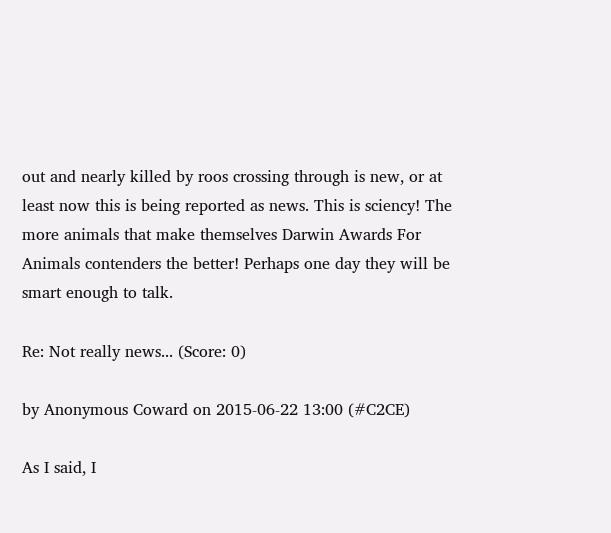out and nearly killed by roos crossing through is new, or at least now this is being reported as news. This is sciency! The more animals that make themselves Darwin Awards For Animals contenders the better! Perhaps one day they will be smart enough to talk.

Re: Not really news... (Score: 0)

by Anonymous Coward on 2015-06-22 13:00 (#C2CE)

As I said, I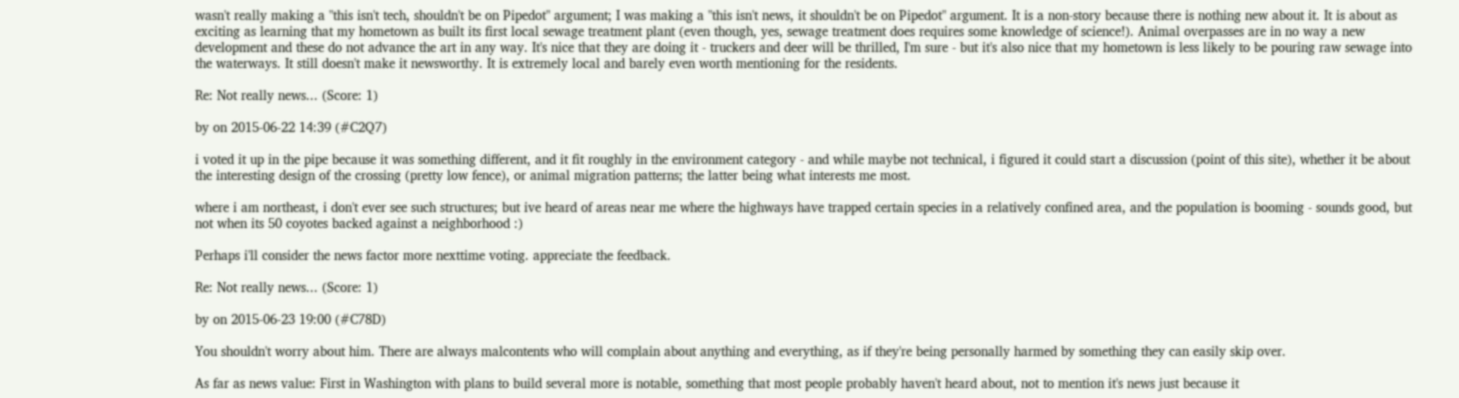wasn't really making a "this isn't tech, shouldn't be on Pipedot" argument; I was making a "this isn't news, it shouldn't be on Pipedot" argument. It is a non-story because there is nothing new about it. It is about as exciting as learning that my hometown as built its first local sewage treatment plant (even though, yes, sewage treatment does requires some knowledge of science!). Animal overpasses are in no way a new development and these do not advance the art in any way. It's nice that they are doing it - truckers and deer will be thrilled, I'm sure - but it's also nice that my hometown is less likely to be pouring raw sewage into the waterways. It still doesn't make it newsworthy. It is extremely local and barely even worth mentioning for the residents.

Re: Not really news... (Score: 1)

by on 2015-06-22 14:39 (#C2Q7)

i voted it up in the pipe because it was something different, and it fit roughly in the environment category - and while maybe not technical, i figured it could start a discussion (point of this site), whether it be about the interesting design of the crossing (pretty low fence), or animal migration patterns; the latter being what interests me most.

where i am northeast, i don't ever see such structures; but ive heard of areas near me where the highways have trapped certain species in a relatively confined area, and the population is booming - sounds good, but not when its 50 coyotes backed against a neighborhood :)

Perhaps i'll consider the news factor more nexttime voting. appreciate the feedback.

Re: Not really news... (Score: 1)

by on 2015-06-23 19:00 (#C78D)

You shouldn't worry about him. There are always malcontents who will complain about anything and everything, as if they're being personally harmed by something they can easily skip over.

As far as news value: First in Washington with plans to build several more is notable, something that most people probably haven't heard about, not to mention it's news just because it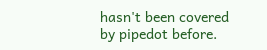hasn't been covered by pipedot before.